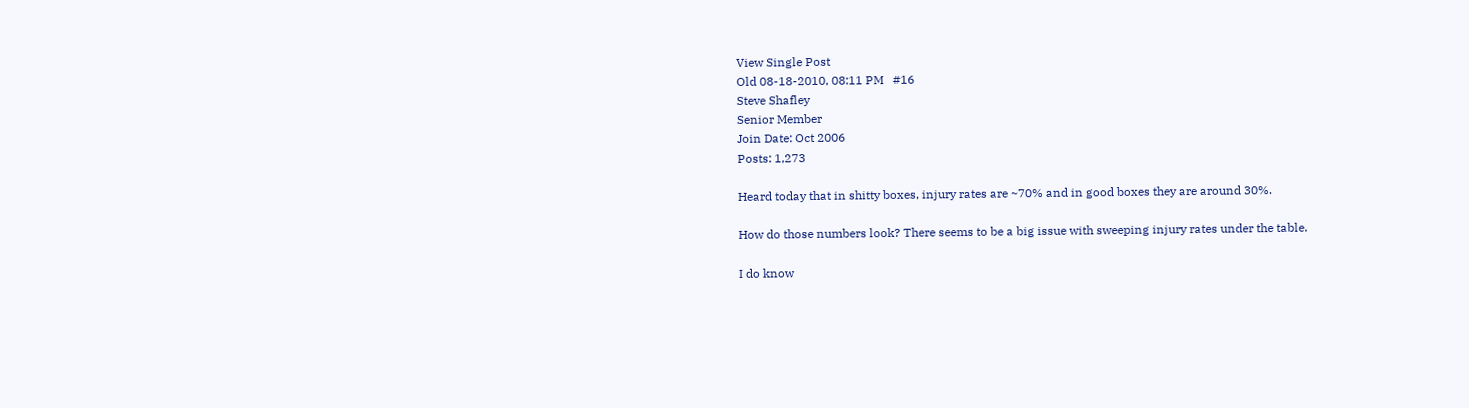View Single Post
Old 08-18-2010, 08:11 PM   #16
Steve Shafley
Senior Member
Join Date: Oct 2006
Posts: 1,273

Heard today that in shitty boxes, injury rates are ~70% and in good boxes they are around 30%.

How do those numbers look? There seems to be a big issue with sweeping injury rates under the table.

I do know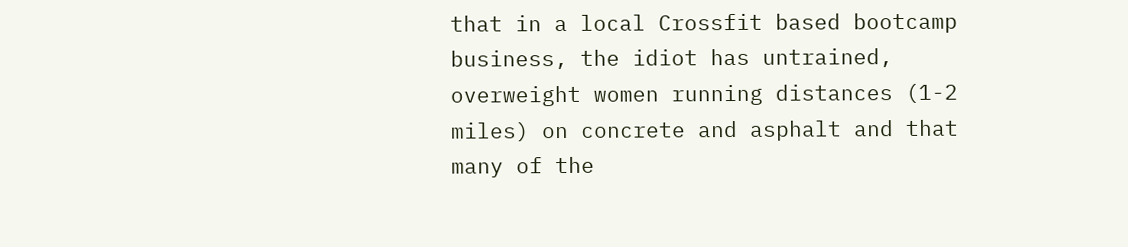that in a local Crossfit based bootcamp business, the idiot has untrained, overweight women running distances (1-2 miles) on concrete and asphalt and that many of the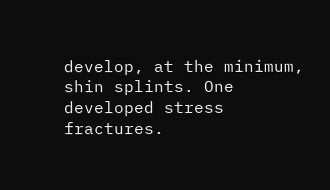develop, at the minimum, shin splints. One developed stress fractures.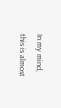In my mind, this is almost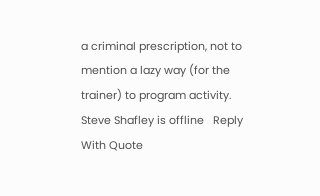a criminal prescription, not to mention a lazy way (for the trainer) to program activity.
Steve Shafley is offline   Reply With Quote